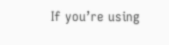If you’re using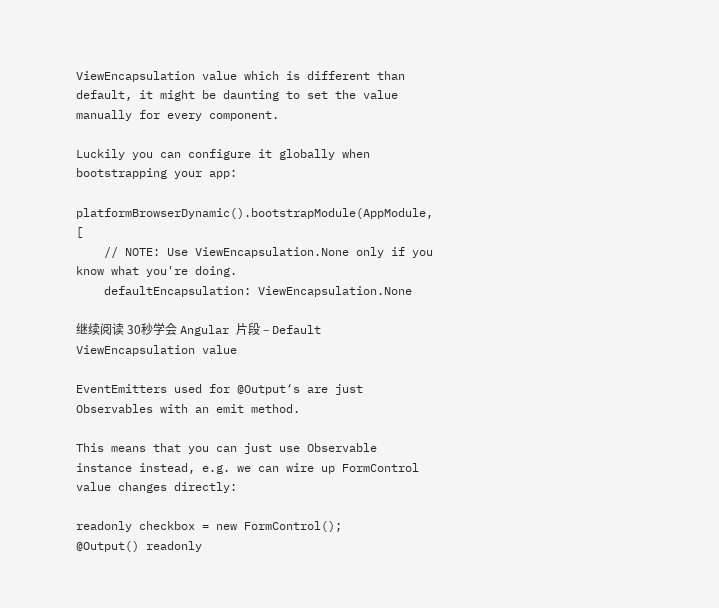ViewEncapsulation value which is different than default, it might be daunting to set the value manually for every component.

Luckily you can configure it globally when bootstrapping your app:

platformBrowserDynamic().bootstrapModule(AppModule, [
    // NOTE: Use ViewEncapsulation.None only if you know what you're doing.
    defaultEncapsulation: ViewEncapsulation.None

继续阅读 30秒学会 Angular 片段 – Default ViewEncapsulation value

EventEmitters used for @Output‘s are just Observables with an emit method.

This means that you can just use Observable instance instead, e.g. we can wire up FormControl value changes directly:

readonly checkbox = new FormControl();
@Output() readonly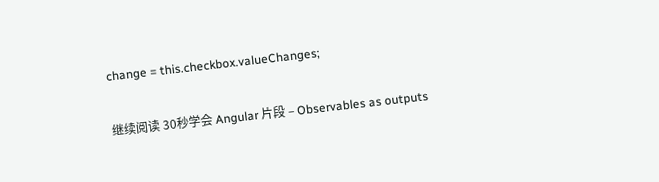change = this.checkbox.valueChanges;

继续阅读 30秒学会 Angular 片段 – Observables as outputs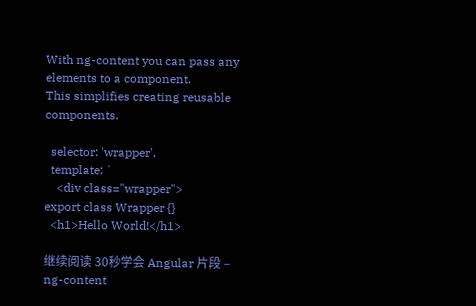With ng-content you can pass any elements to a component.
This simplifies creating reusable components.

  selector: 'wrapper',
  template: `
    <div class="wrapper">
export class Wrapper {}
  <h1>Hello World!</h1>

继续阅读 30秒学会 Angular 片段 – ng-content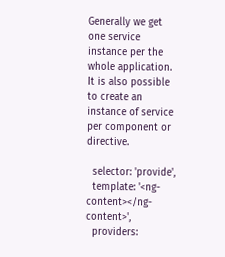Generally we get one service instance per the whole application.
It is also possible to create an instance of service per component or directive.

  selector: 'provide',
  template: '<ng-content></ng-content>',
  providers: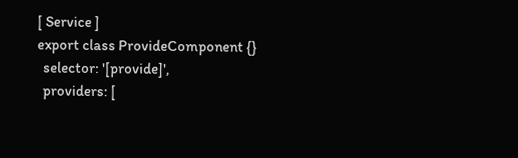[ Service ]
export class ProvideComponent {}
  selector: '[provide]',
  providers: [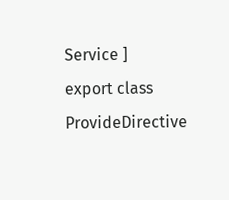Service ]
export class ProvideDirective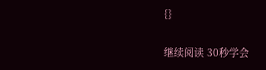{}

继续阅读 30秒学会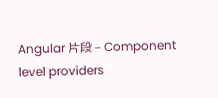Angular 片段 – Component level providers